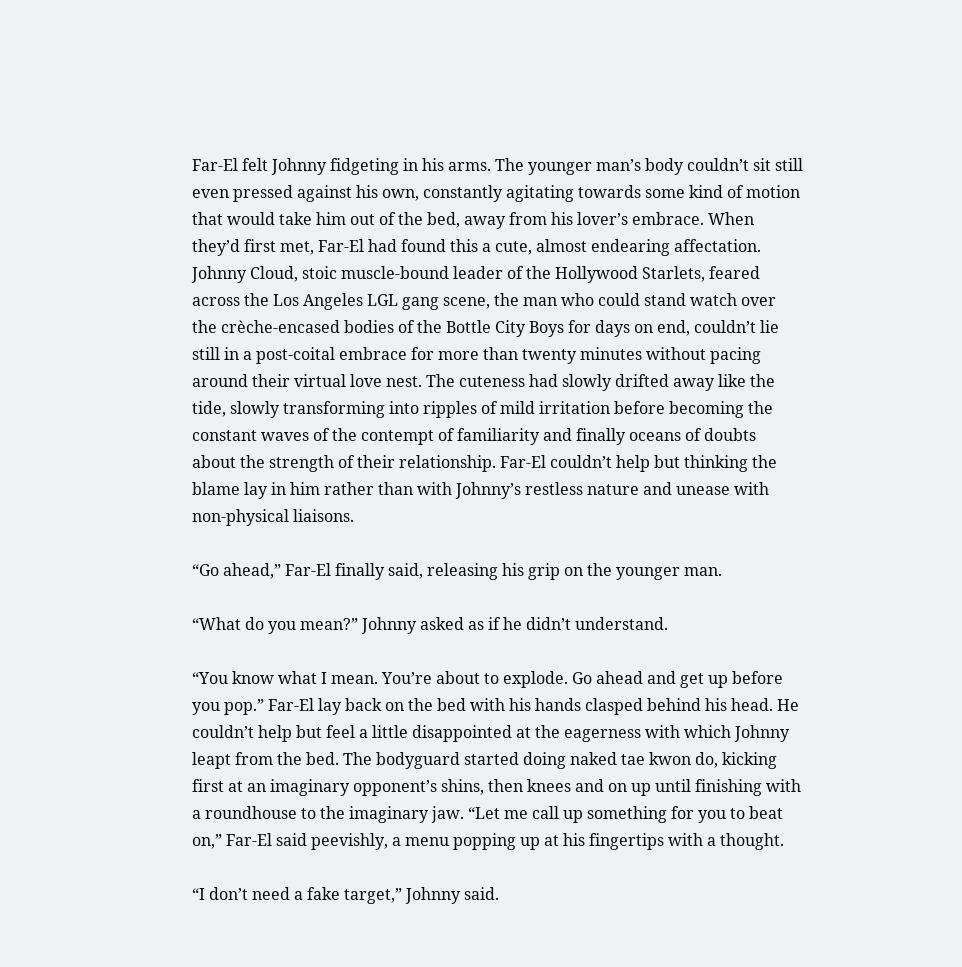Far-El felt Johnny fidgeting in his arms. The younger man’s body couldn’t sit still even pressed against his own, constantly agitating towards some kind of motion that would take him out of the bed, away from his lover’s embrace. When they’d first met, Far-El had found this a cute, almost endearing affectation. Johnny Cloud, stoic muscle-bound leader of the Hollywood Starlets, feared across the Los Angeles LGL gang scene, the man who could stand watch over the crèche-encased bodies of the Bottle City Boys for days on end, couldn’t lie still in a post-coital embrace for more than twenty minutes without pacing around their virtual love nest. The cuteness had slowly drifted away like the tide, slowly transforming into ripples of mild irritation before becoming the constant waves of the contempt of familiarity and finally oceans of doubts about the strength of their relationship. Far-El couldn’t help but thinking the blame lay in him rather than with Johnny’s restless nature and unease with non-physical liaisons.

“Go ahead,” Far-El finally said, releasing his grip on the younger man.

“What do you mean?” Johnny asked as if he didn’t understand.

“You know what I mean. You’re about to explode. Go ahead and get up before you pop.” Far-El lay back on the bed with his hands clasped behind his head. He couldn’t help but feel a little disappointed at the eagerness with which Johnny leapt from the bed. The bodyguard started doing naked tae kwon do, kicking first at an imaginary opponent’s shins, then knees and on up until finishing with a roundhouse to the imaginary jaw. “Let me call up something for you to beat on,” Far-El said peevishly, a menu popping up at his fingertips with a thought.

“I don’t need a fake target,” Johnny said.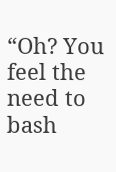“Oh? You feel the need to bash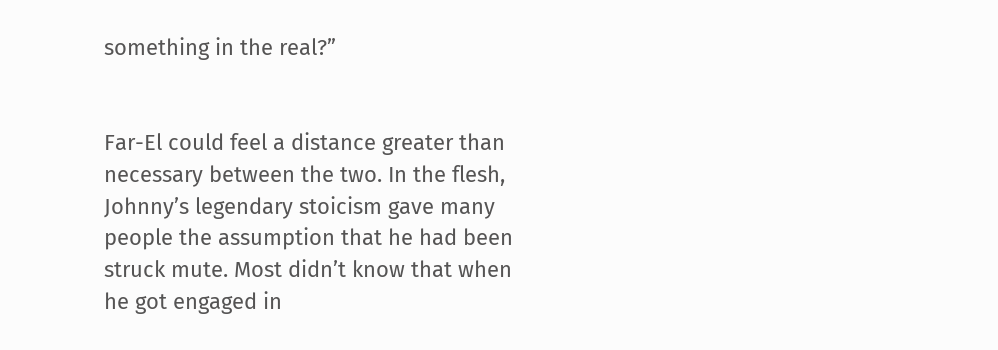something in the real?”


Far-El could feel a distance greater than necessary between the two. In the flesh, Johnny’s legendary stoicism gave many people the assumption that he had been struck mute. Most didn’t know that when he got engaged in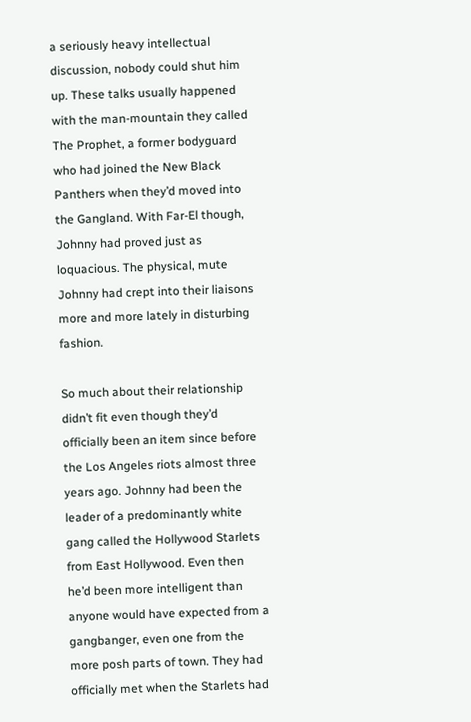a seriously heavy intellectual discussion, nobody could shut him up. These talks usually happened with the man-mountain they called The Prophet, a former bodyguard who had joined the New Black Panthers when they’d moved into the Gangland. With Far-El though, Johnny had proved just as loquacious. The physical, mute Johnny had crept into their liaisons more and more lately in disturbing fashion.

So much about their relationship didn’t fit even though they’d officially been an item since before the Los Angeles riots almost three years ago. Johnny had been the leader of a predominantly white gang called the Hollywood Starlets from East Hollywood. Even then he’d been more intelligent than anyone would have expected from a gangbanger, even one from the more posh parts of town. They had officially met when the Starlets had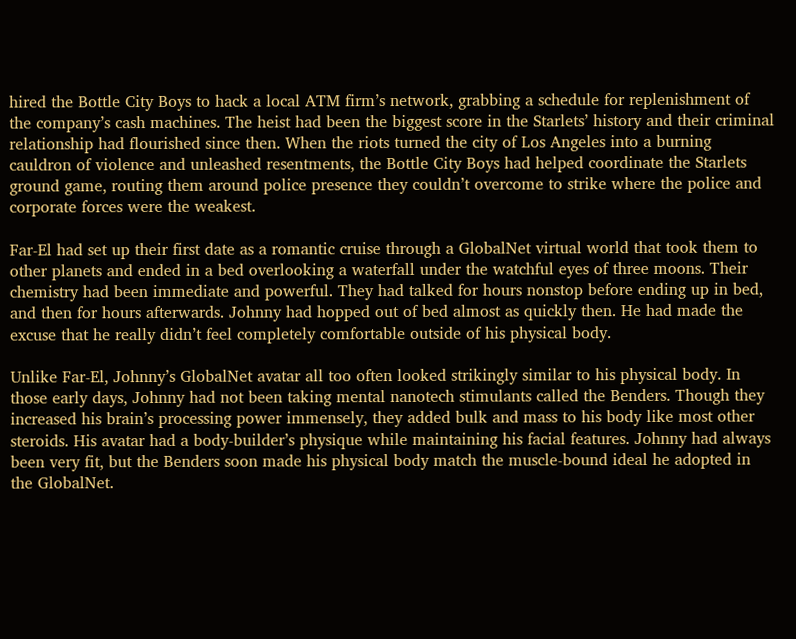hired the Bottle City Boys to hack a local ATM firm’s network, grabbing a schedule for replenishment of the company’s cash machines. The heist had been the biggest score in the Starlets’ history and their criminal relationship had flourished since then. When the riots turned the city of Los Angeles into a burning cauldron of violence and unleashed resentments, the Bottle City Boys had helped coordinate the Starlets ground game, routing them around police presence they couldn’t overcome to strike where the police and corporate forces were the weakest.

Far-El had set up their first date as a romantic cruise through a GlobalNet virtual world that took them to other planets and ended in a bed overlooking a waterfall under the watchful eyes of three moons. Their chemistry had been immediate and powerful. They had talked for hours nonstop before ending up in bed, and then for hours afterwards. Johnny had hopped out of bed almost as quickly then. He had made the excuse that he really didn’t feel completely comfortable outside of his physical body.

Unlike Far-El, Johnny’s GlobalNet avatar all too often looked strikingly similar to his physical body. In those early days, Johnny had not been taking mental nanotech stimulants called the Benders. Though they increased his brain’s processing power immensely, they added bulk and mass to his body like most other steroids. His avatar had a body-builder’s physique while maintaining his facial features. Johnny had always been very fit, but the Benders soon made his physical body match the muscle-bound ideal he adopted in the GlobalNet.